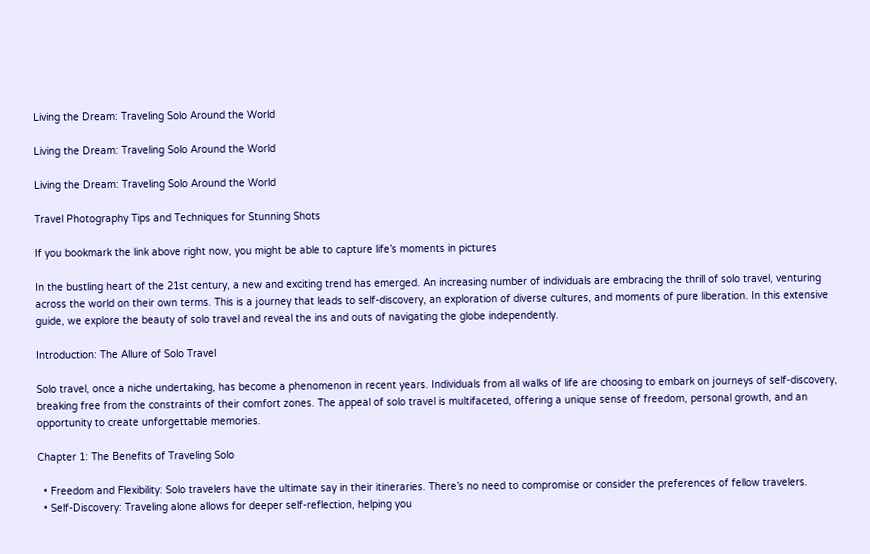Living the Dream: Traveling Solo Around the World

Living the Dream: Traveling Solo Around the World

Living the Dream: Traveling Solo Around the World

Travel Photography Tips and Techniques for Stunning Shots

If you bookmark the link above right now, you might be able to capture life’s moments in pictures

In the bustling heart of the 21st century, a new and exciting trend has emerged. An increasing number of individuals are embracing the thrill of solo travel, venturing across the world on their own terms. This is a journey that leads to self-discovery, an exploration of diverse cultures, and moments of pure liberation. In this extensive guide, we explore the beauty of solo travel and reveal the ins and outs of navigating the globe independently.

Introduction: The Allure of Solo Travel

Solo travel, once a niche undertaking, has become a phenomenon in recent years. Individuals from all walks of life are choosing to embark on journeys of self-discovery, breaking free from the constraints of their comfort zones. The appeal of solo travel is multifaceted, offering a unique sense of freedom, personal growth, and an opportunity to create unforgettable memories.

Chapter 1: The Benefits of Traveling Solo

  • Freedom and Flexibility: Solo travelers have the ultimate say in their itineraries. There’s no need to compromise or consider the preferences of fellow travelers.
  • Self-Discovery: Traveling alone allows for deeper self-reflection, helping you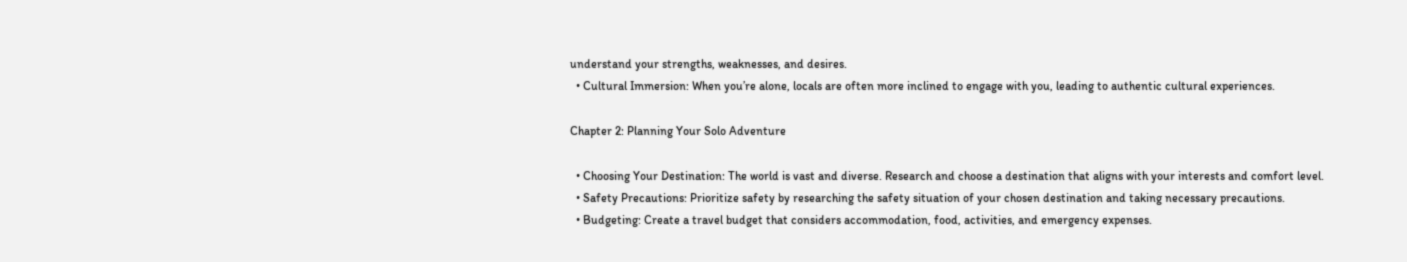understand your strengths, weaknesses, and desires.
  • Cultural Immersion: When you’re alone, locals are often more inclined to engage with you, leading to authentic cultural experiences.

Chapter 2: Planning Your Solo Adventure

  • Choosing Your Destination: The world is vast and diverse. Research and choose a destination that aligns with your interests and comfort level.
  • Safety Precautions: Prioritize safety by researching the safety situation of your chosen destination and taking necessary precautions.
  • Budgeting: Create a travel budget that considers accommodation, food, activities, and emergency expenses.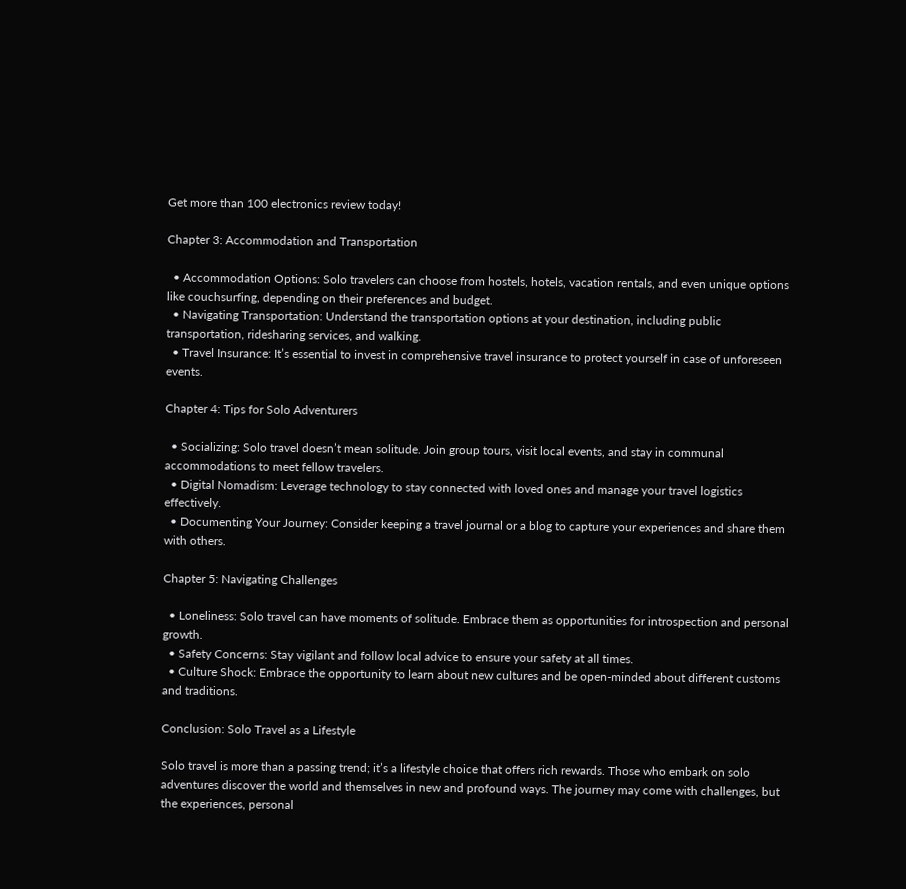Get more than 100 electronics review today!

Chapter 3: Accommodation and Transportation

  • Accommodation Options: Solo travelers can choose from hostels, hotels, vacation rentals, and even unique options like couchsurfing, depending on their preferences and budget.
  • Navigating Transportation: Understand the transportation options at your destination, including public transportation, ridesharing services, and walking.
  • Travel Insurance: It’s essential to invest in comprehensive travel insurance to protect yourself in case of unforeseen events.

Chapter 4: Tips for Solo Adventurers

  • Socializing: Solo travel doesn’t mean solitude. Join group tours, visit local events, and stay in communal accommodations to meet fellow travelers.
  • Digital Nomadism: Leverage technology to stay connected with loved ones and manage your travel logistics effectively.
  • Documenting Your Journey: Consider keeping a travel journal or a blog to capture your experiences and share them with others.

Chapter 5: Navigating Challenges

  • Loneliness: Solo travel can have moments of solitude. Embrace them as opportunities for introspection and personal growth.
  • Safety Concerns: Stay vigilant and follow local advice to ensure your safety at all times.
  • Culture Shock: Embrace the opportunity to learn about new cultures and be open-minded about different customs and traditions.

Conclusion: Solo Travel as a Lifestyle

Solo travel is more than a passing trend; it’s a lifestyle choice that offers rich rewards. Those who embark on solo adventures discover the world and themselves in new and profound ways. The journey may come with challenges, but the experiences, personal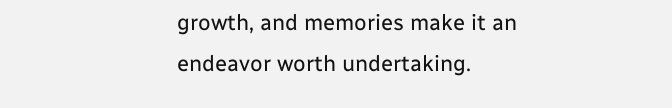growth, and memories make it an endeavor worth undertaking.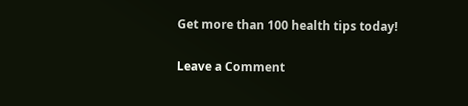Get more than 100 health tips today!

Leave a Comment